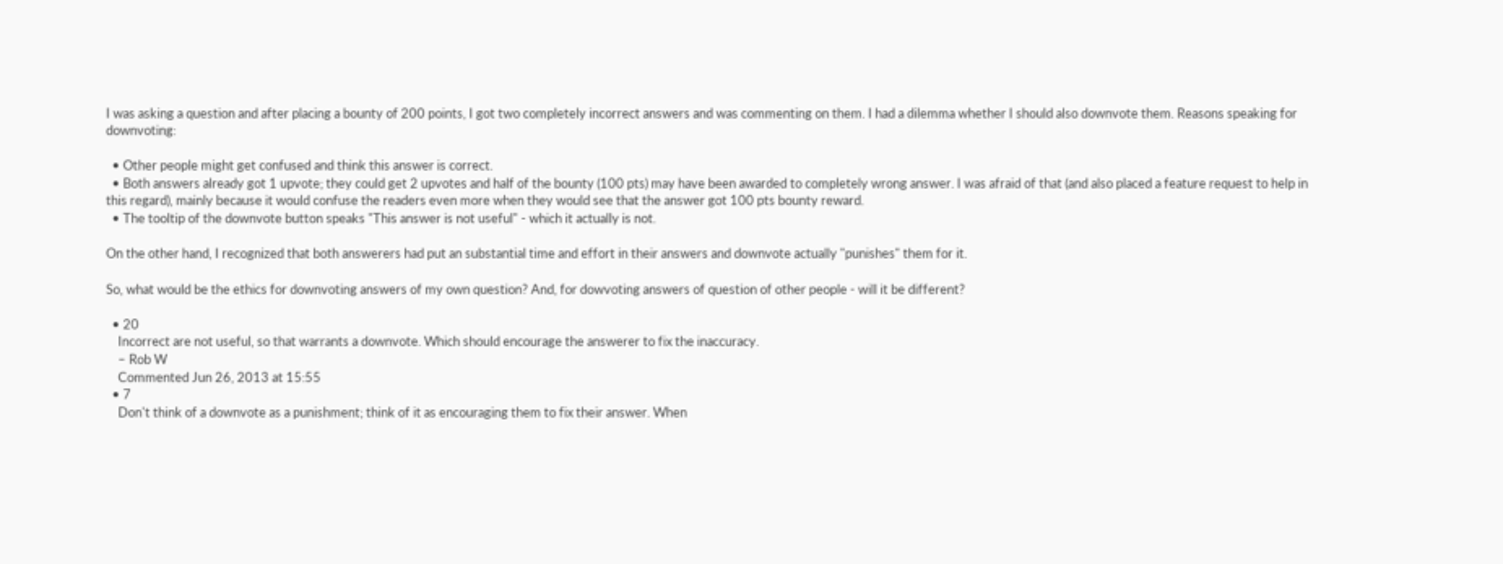I was asking a question and after placing a bounty of 200 points, I got two completely incorrect answers and was commenting on them. I had a dilemma whether I should also downvote them. Reasons speaking for downvoting:

  • Other people might get confused and think this answer is correct.
  • Both answers already got 1 upvote; they could get 2 upvotes and half of the bounty (100 pts) may have been awarded to completely wrong answer. I was afraid of that (and also placed a feature request to help in this regard), mainly because it would confuse the readers even more when they would see that the answer got 100 pts bounty reward.
  • The tooltip of the downvote button speaks "This answer is not useful" - which it actually is not.

On the other hand, I recognized that both answerers had put an substantial time and effort in their answers and downvote actually "punishes" them for it.

So, what would be the ethics for downvoting answers of my own question? And, for dowvoting answers of question of other people - will it be different?

  • 20
    Incorrect are not useful, so that warrants a downvote. Which should encourage the answerer to fix the inaccuracy.
    – Rob W
    Commented Jun 26, 2013 at 15:55
  • 7
    Don't think of a downvote as a punishment; think of it as encouraging them to fix their answer. When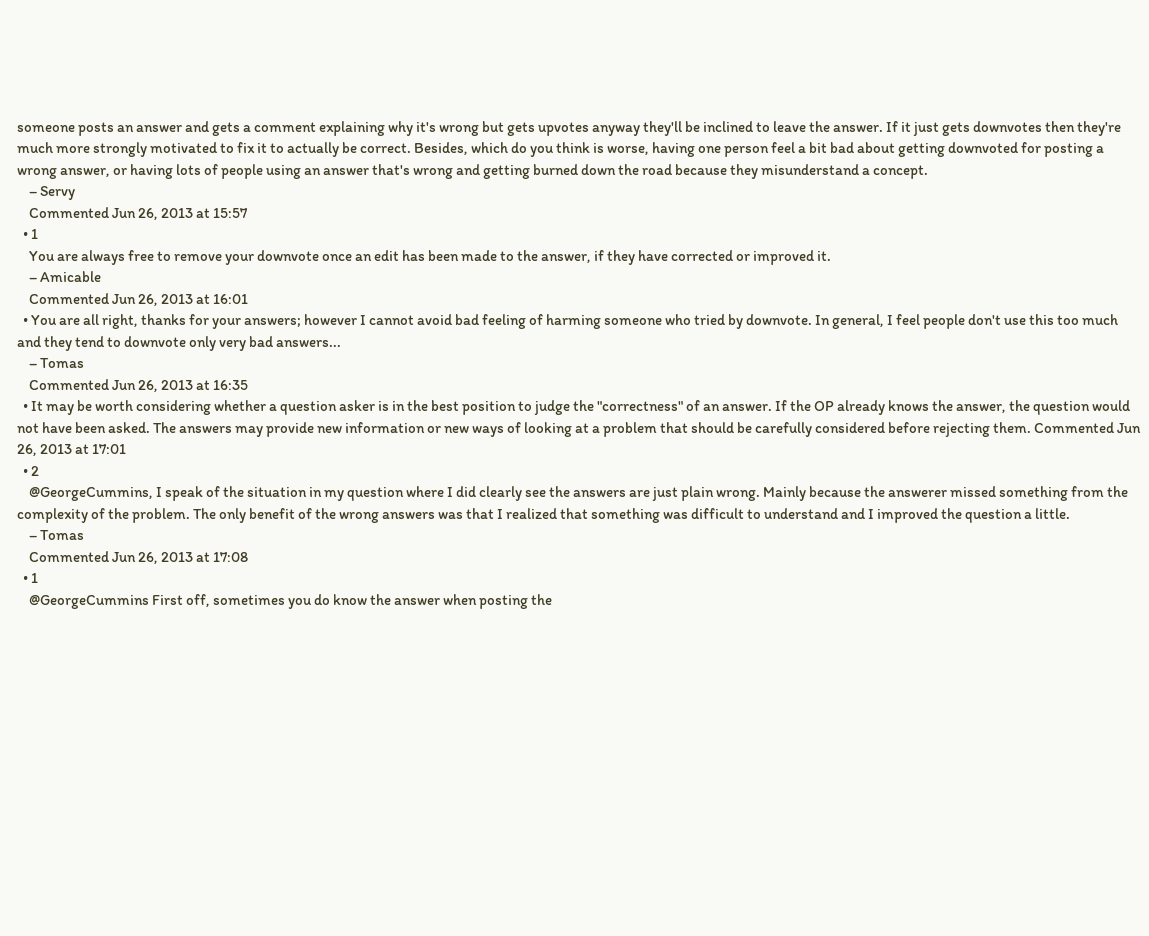someone posts an answer and gets a comment explaining why it's wrong but gets upvotes anyway they'll be inclined to leave the answer. If it just gets downvotes then they're much more strongly motivated to fix it to actually be correct. Besides, which do you think is worse, having one person feel a bit bad about getting downvoted for posting a wrong answer, or having lots of people using an answer that's wrong and getting burned down the road because they misunderstand a concept.
    – Servy
    Commented Jun 26, 2013 at 15:57
  • 1
    You are always free to remove your downvote once an edit has been made to the answer, if they have corrected or improved it.
    – Amicable
    Commented Jun 26, 2013 at 16:01
  • You are all right, thanks for your answers; however I cannot avoid bad feeling of harming someone who tried by downvote. In general, I feel people don't use this too much and they tend to downvote only very bad answers...
    – Tomas
    Commented Jun 26, 2013 at 16:35
  • It may be worth considering whether a question asker is in the best position to judge the "correctness" of an answer. If the OP already knows the answer, the question would not have been asked. The answers may provide new information or new ways of looking at a problem that should be carefully considered before rejecting them. Commented Jun 26, 2013 at 17:01
  • 2
    @GeorgeCummins, I speak of the situation in my question where I did clearly see the answers are just plain wrong. Mainly because the answerer missed something from the complexity of the problem. The only benefit of the wrong answers was that I realized that something was difficult to understand and I improved the question a little.
    – Tomas
    Commented Jun 26, 2013 at 17:08
  • 1
    @GeorgeCummins First off, sometimes you do know the answer when posting the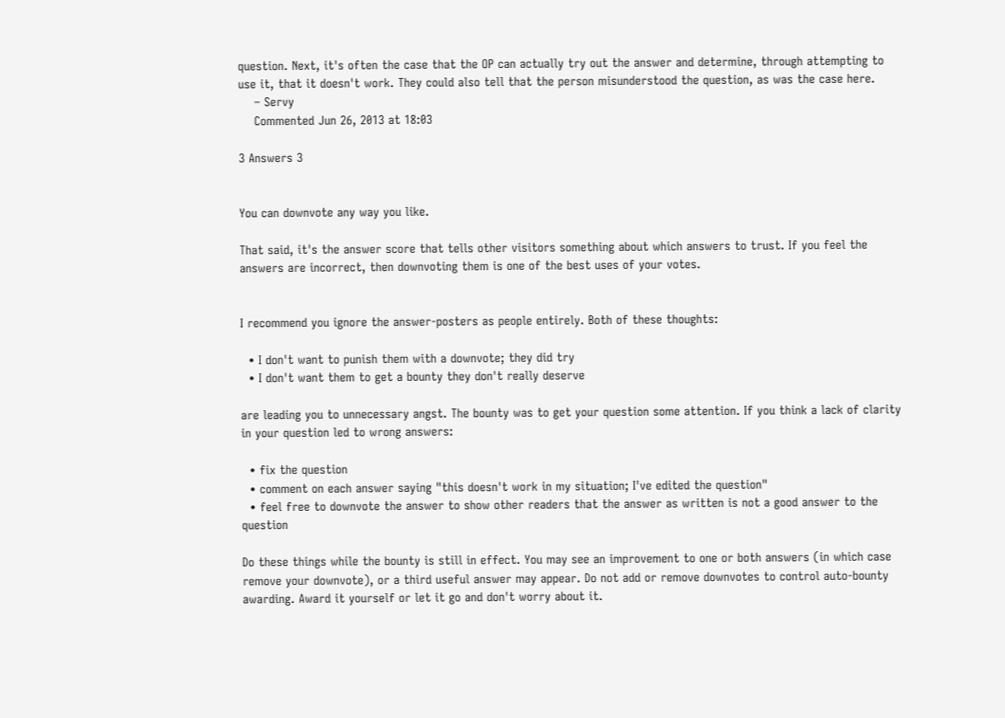question. Next, it's often the case that the OP can actually try out the answer and determine, through attempting to use it, that it doesn't work. They could also tell that the person misunderstood the question, as was the case here.
    – Servy
    Commented Jun 26, 2013 at 18:03

3 Answers 3


You can downvote any way you like.

That said, it's the answer score that tells other visitors something about which answers to trust. If you feel the answers are incorrect, then downvoting them is one of the best uses of your votes.


I recommend you ignore the answer-posters as people entirely. Both of these thoughts:

  • I don't want to punish them with a downvote; they did try
  • I don't want them to get a bounty they don't really deserve

are leading you to unnecessary angst. The bounty was to get your question some attention. If you think a lack of clarity in your question led to wrong answers:

  • fix the question
  • comment on each answer saying "this doesn't work in my situation; I've edited the question"
  • feel free to downvote the answer to show other readers that the answer as written is not a good answer to the question

Do these things while the bounty is still in effect. You may see an improvement to one or both answers (in which case remove your downvote), or a third useful answer may appear. Do not add or remove downvotes to control auto-bounty awarding. Award it yourself or let it go and don't worry about it.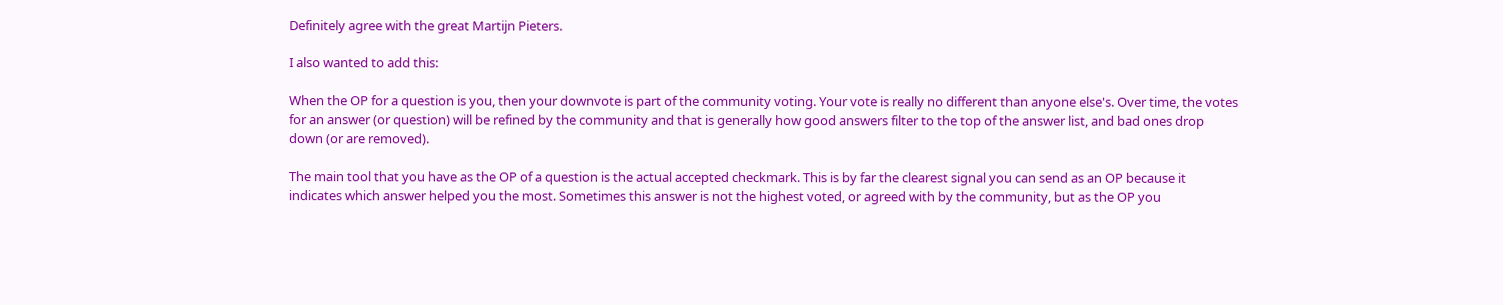Definitely agree with the great Martijn Pieters.

I also wanted to add this:

When the OP for a question is you, then your downvote is part of the community voting. Your vote is really no different than anyone else's. Over time, the votes for an answer (or question) will be refined by the community and that is generally how good answers filter to the top of the answer list, and bad ones drop down (or are removed).

The main tool that you have as the OP of a question is the actual accepted checkmark. This is by far the clearest signal you can send as an OP because it indicates which answer helped you the most. Sometimes this answer is not the highest voted, or agreed with by the community, but as the OP you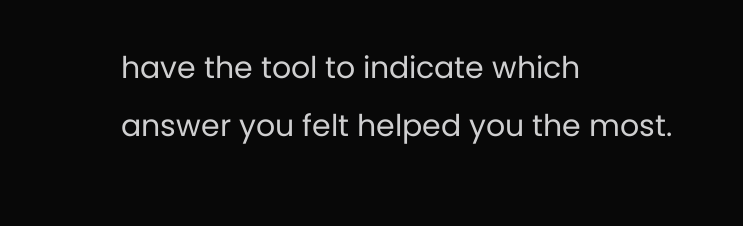have the tool to indicate which answer you felt helped you the most.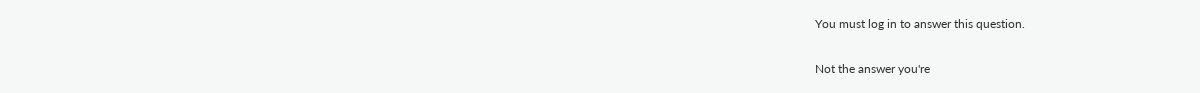You must log in to answer this question.

Not the answer you're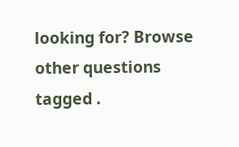looking for? Browse other questions tagged .